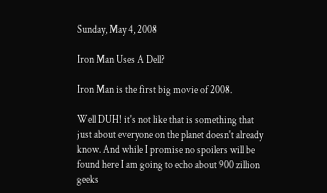Sunday, May 4, 2008

Iron Man Uses A Dell?

Iron Man is the first big movie of 2008.

Well DUH! it's not like that is something that just about everyone on the planet doesn't already know. And while I promise no spoilers will be found here I am going to echo about 900 zillion geeks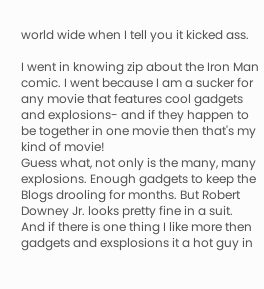world wide when I tell you it kicked ass.

I went in knowing zip about the Iron Man comic. I went because I am a sucker for any movie that features cool gadgets and explosions- and if they happen to be together in one movie then that's my kind of movie!
Guess what, not only is the many, many explosions. Enough gadgets to keep the Blogs drooling for months. But Robert Downey Jr. looks pretty fine in a suit. And if there is one thing I like more then gadgets and exsplosions it a hot guy in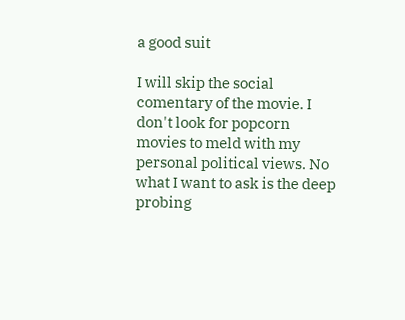a good suit

I will skip the social comentary of the movie. I don't look for popcorn movies to meld with my personal political views. No what I want to ask is the deep probing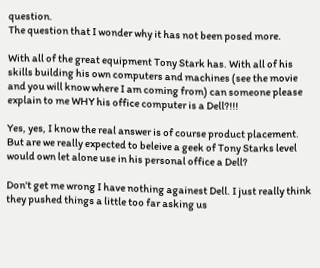question.
The question that I wonder why it has not been posed more.

With all of the great equipment Tony Stark has. With all of his skills building his own computers and machines (see the movie and you will know where I am coming from) can someone please explain to me WHY his office computer is a Dell?!!!

Yes, yes, I know the real answer is of course product placement. But are we really expected to beleive a geek of Tony Starks level would own let alone use in his personal office a Dell?

Don't get me wrong I have nothing againest Dell. I just really think they pushed things a little too far asking us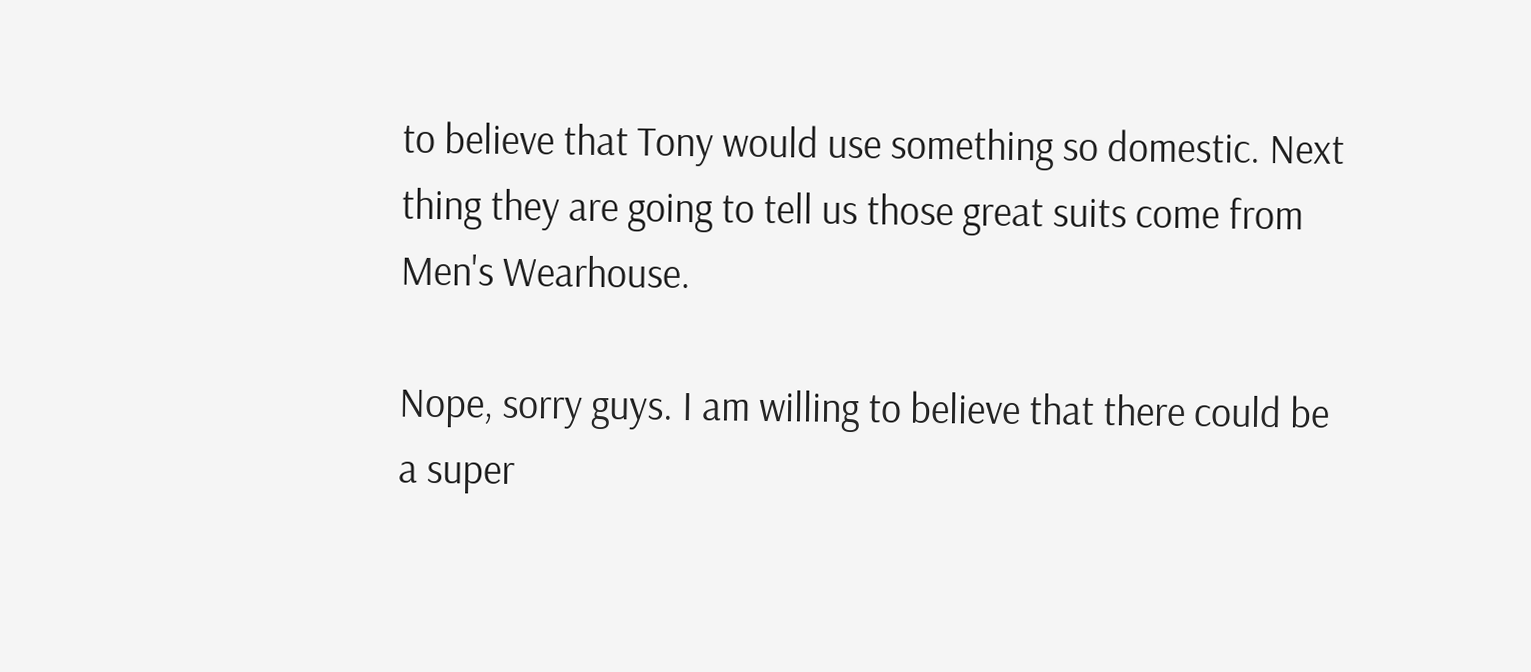to believe that Tony would use something so domestic. Next thing they are going to tell us those great suits come from Men's Wearhouse.

Nope, sorry guys. I am willing to believe that there could be a super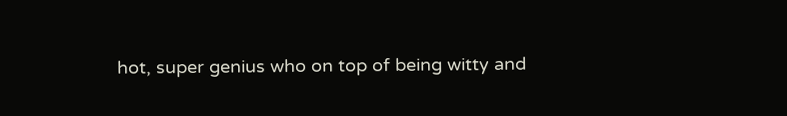hot, super genius who on top of being witty and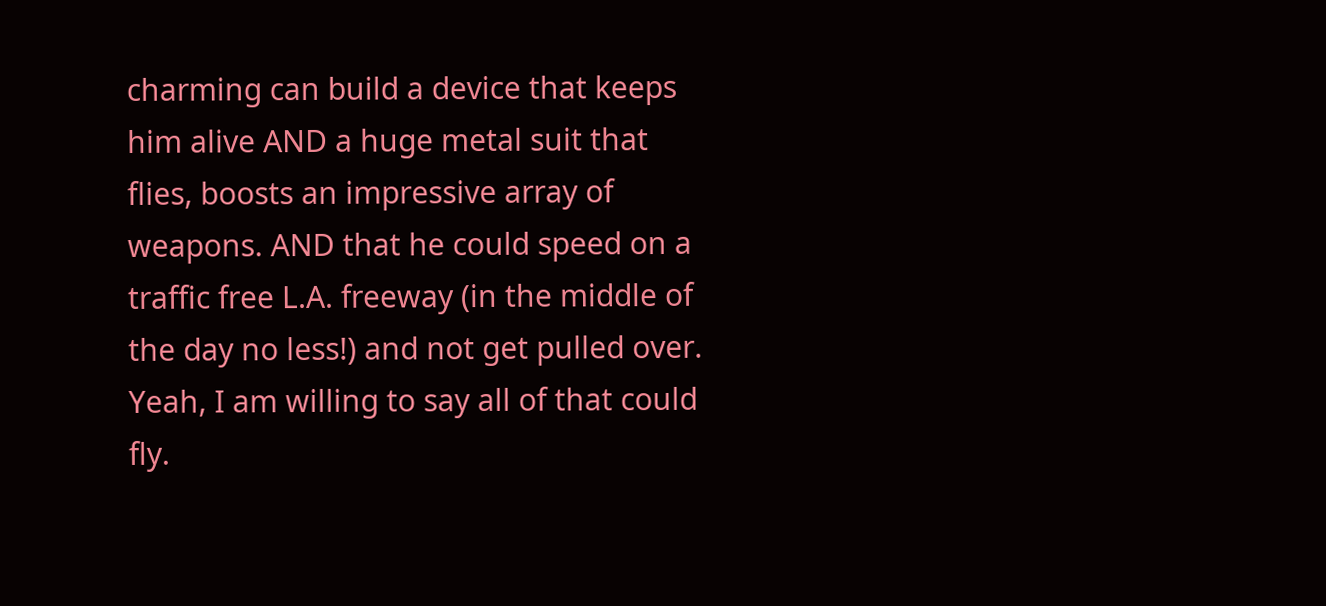charming can build a device that keeps him alive AND a huge metal suit that flies, boosts an impressive array of weapons. AND that he could speed on a traffic free L.A. freeway (in the middle of the day no less!) and not get pulled over. Yeah, I am willing to say all of that could fly.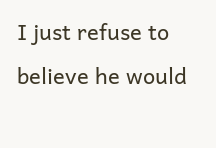I just refuse to believe he would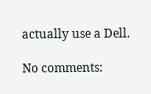actually use a Dell.

No comments: